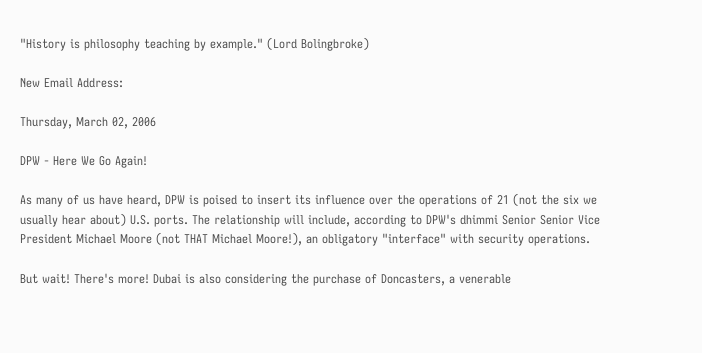"History is philosophy teaching by example." (Lord Bolingbroke)

New Email Address:

Thursday, March 02, 2006

DPW - Here We Go Again!

As many of us have heard, DPW is poised to insert its influence over the operations of 21 (not the six we usually hear about) U.S. ports. The relationship will include, according to DPW's dhimmi Senior Senior Vice President Michael Moore (not THAT Michael Moore!), an obligatory "interface" with security operations.

But wait! There's more! Dubai is also considering the purchase of Doncasters, a venerable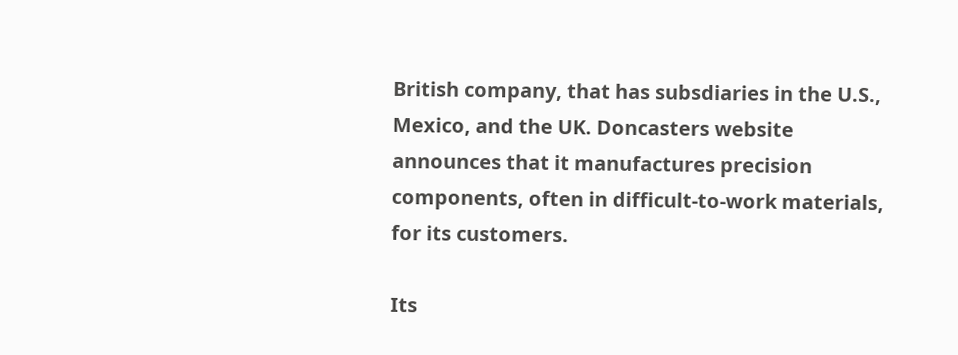British company, that has subsdiaries in the U.S., Mexico, and the UK. Doncasters website announces that it manufactures precision components, often in difficult-to-work materials, for its customers.

Its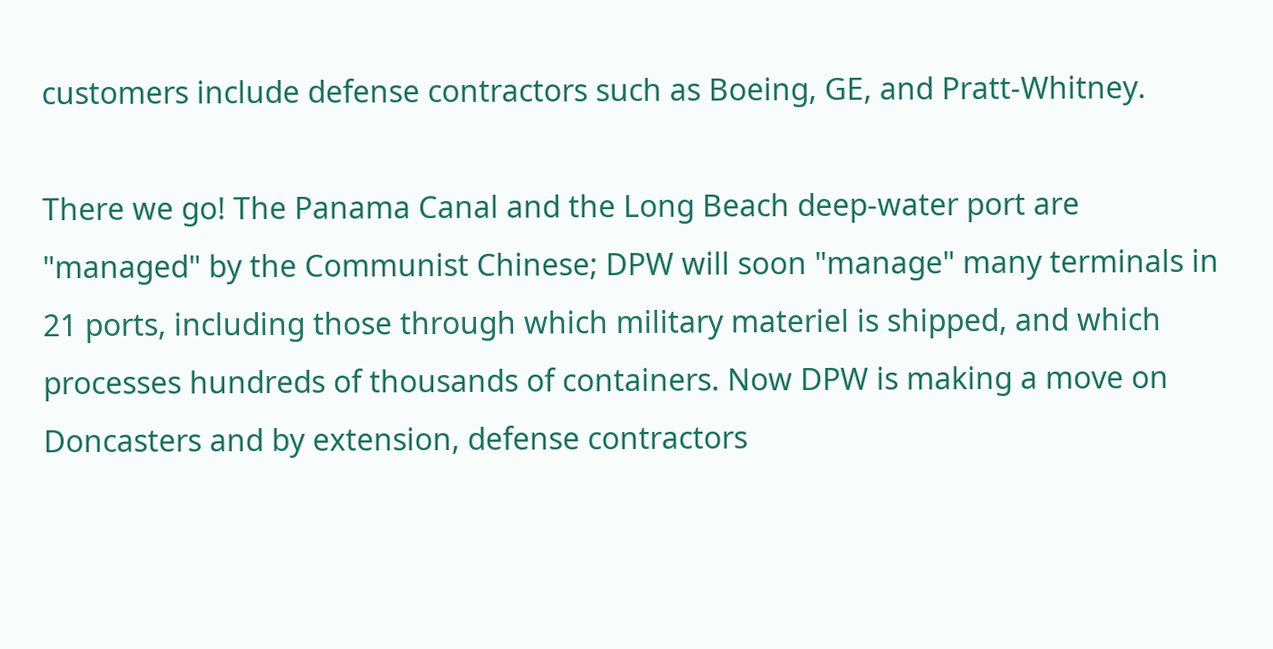customers include defense contractors such as Boeing, GE, and Pratt-Whitney.

There we go! The Panama Canal and the Long Beach deep-water port are "managed" by the Communist Chinese; DPW will soon "manage" many terminals in 21 ports, including those through which military materiel is shipped, and which processes hundreds of thousands of containers. Now DPW is making a move on Doncasters and by extension, defense contractors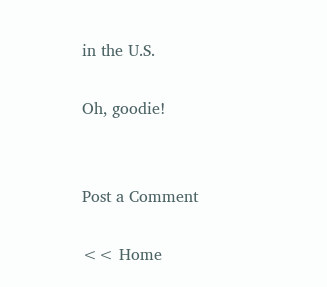in the U.S.

Oh, goodie!


Post a Comment

<< Home